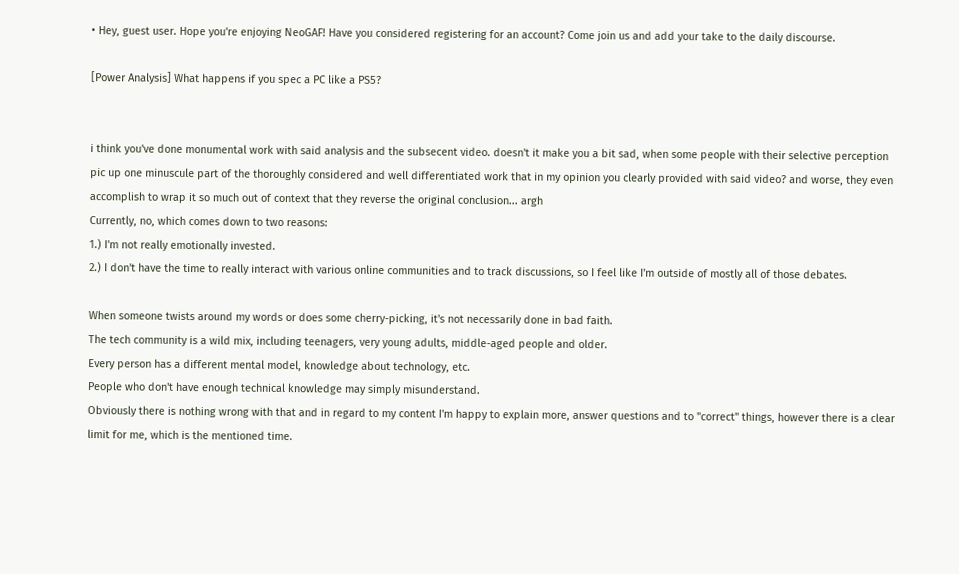• Hey, guest user. Hope you're enjoying NeoGAF! Have you considered registering for an account? Come join us and add your take to the daily discourse.

[Power Analysis] What happens if you spec a PC like a PS5?


i think you've done monumental work with said analysis and the subsecent video. doesn't it make you a bit sad, when some people with their selective perception pic up one minuscule part of the thoroughly considered and well differentiated work that in my opinion you clearly provided with said video? and worse, they even accomplish to wrap it so much out of context that they reverse the original conclusion... argh
Currently, no, which comes down to two reasons:
1.) I'm not really emotionally invested.
2.) I don't have the time to really interact with various online communities and to track discussions, so I feel like I'm outside of mostly all of those debates.

When someone twists around my words or does some cherry-picking, it's not necessarily done in bad faith.
The tech community is a wild mix, including teenagers, very young adults, middle-aged people and older.
Every person has a different mental model, knowledge about technology, etc.
People who don't have enough technical knowledge may simply misunderstand.
Obviously there is nothing wrong with that and in regard to my content I'm happy to explain more, answer questions and to "correct" things, however there is a clear limit for me, which is the mentioned time.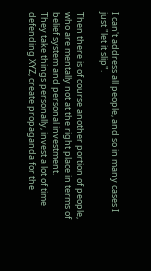I can't address all people, and so in many cases I just "let it slip".

Then there is of course another portion of people, who are mentally not at the right place in terms of belief system and personal investment.
They take things personally, invest a lot of time defending XYZ, create propaganda for the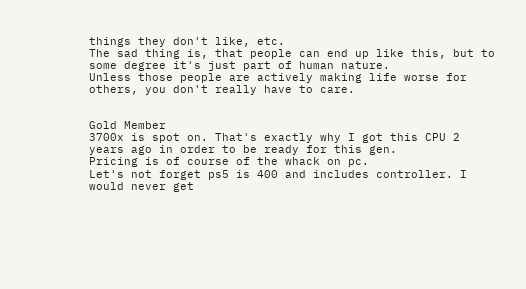things they don't like, etc.
The sad thing is, that people can end up like this, but to some degree it's just part of human nature.
Unless those people are actively making life worse for others, you don't really have to care.


Gold Member
3700x is spot on. That's exactly why I got this CPU 2 years ago in order to be ready for this gen.
Pricing is of course of the whack on pc.
Let's not forget ps5 is 400 and includes controller. I would never get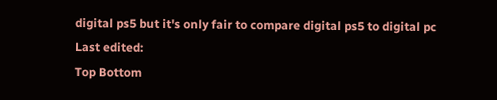digital ps5 but it's only fair to compare digital ps5 to digital pc
Last edited:
Top Bottom